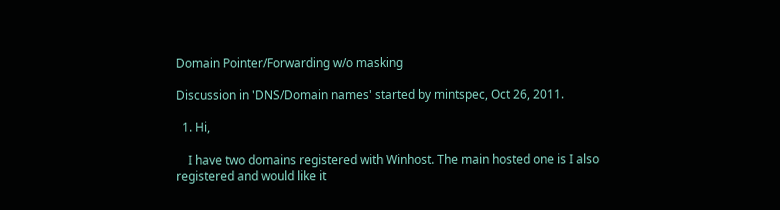Domain Pointer/Forwarding w/o masking

Discussion in 'DNS/Domain names' started by mintspec, Oct 26, 2011.

  1. Hi,

    I have two domains registered with Winhost. The main hosted one is I also registered and would like it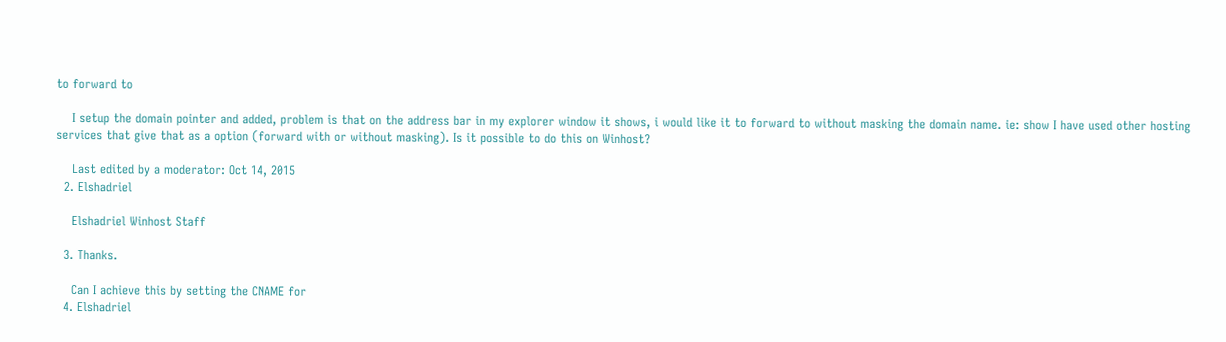to forward to

    I setup the domain pointer and added, problem is that on the address bar in my explorer window it shows, i would like it to forward to without masking the domain name. ie: show I have used other hosting services that give that as a option (forward with or without masking). Is it possible to do this on Winhost?

    Last edited by a moderator: Oct 14, 2015
  2. Elshadriel

    Elshadriel Winhost Staff

  3. Thanks.

    Can I achieve this by setting the CNAME for
  4. Elshadriel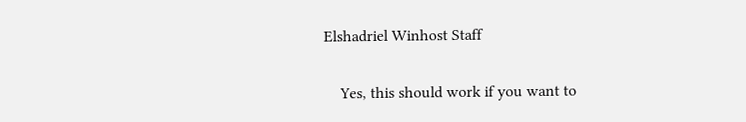Elshadriel Winhost Staff

    Yes, this should work if you want to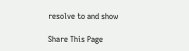resolve to and show

Share This Page